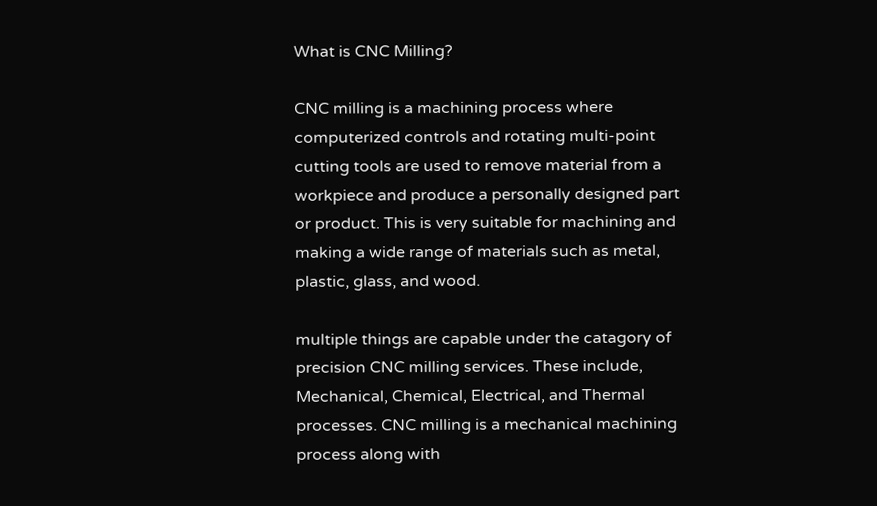What is CNC Milling?

CNC milling is a machining process where computerized controls and rotating multi-point cutting tools are used to remove material from a workpiece and produce a personally designed part or product. This is very suitable for machining and making a wide range of materials such as metal, plastic, glass, and wood.

multiple things are capable under the catagory of precision CNC milling services. These include, Mechanical, Chemical, Electrical, and Thermal processes. CNC milling is a mechanical machining process along with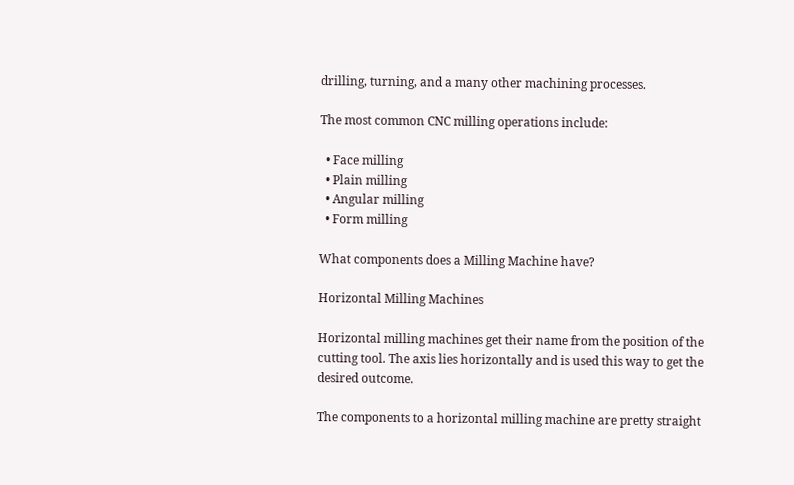drilling, turning, and a many other machining processes.

The most common CNC milling operations include:

  • Face milling
  • Plain milling
  • Angular milling
  • Form milling

What components does a Milling Machine have?

Horizontal Milling Machines

Horizontal milling machines get their name from the position of the cutting tool. The axis lies horizontally and is used this way to get the desired outcome.

The components to a horizontal milling machine are pretty straight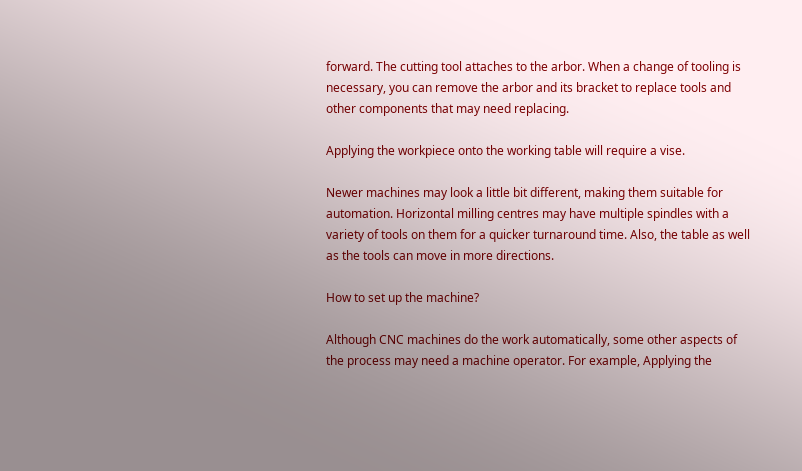forward. The cutting tool attaches to the arbor. When a change of tooling is necessary, you can remove the arbor and its bracket to replace tools and other components that may need replacing.

Applying the workpiece onto the working table will require a vise.

Newer machines may look a little bit different, making them suitable for automation. Horizontal milling centres may have multiple spindles with a variety of tools on them for a quicker turnaround time. Also, the table as well as the tools can move in more directions.

How to set up the machine?

Although CNC machines do the work automatically, some other aspects of the process may need a machine operator. For example, Applying the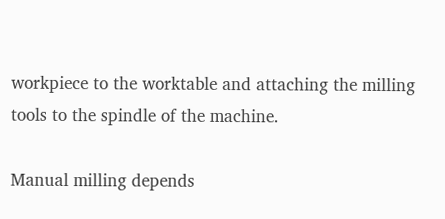workpiece to the worktable and attaching the milling tools to the spindle of the machine.

Manual milling depends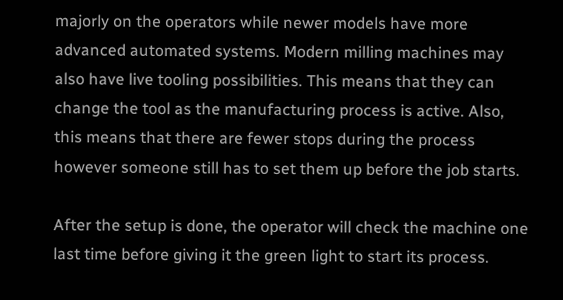majorly on the operators while newer models have more advanced automated systems. Modern milling machines may also have live tooling possibilities. This means that they can change the tool as the manufacturing process is active. Also, this means that there are fewer stops during the process however someone still has to set them up before the job starts.

After the setup is done, the operator will check the machine one last time before giving it the green light to start its process.